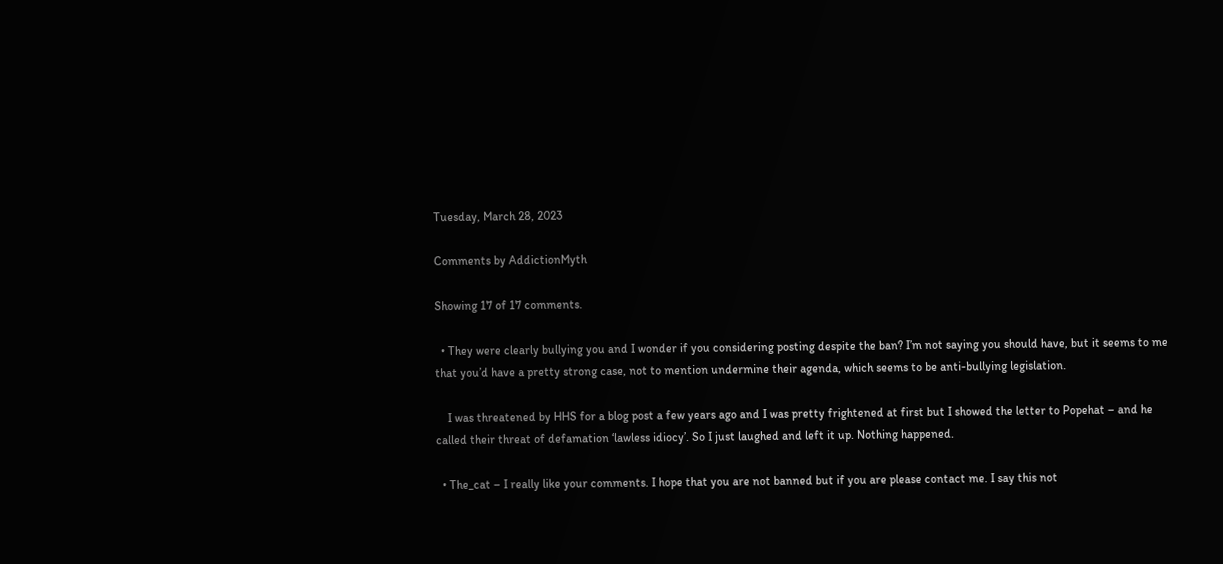Tuesday, March 28, 2023

Comments by AddictionMyth

Showing 17 of 17 comments.

  • They were clearly bullying you and I wonder if you considering posting despite the ban? I’m not saying you should have, but it seems to me that you’d have a pretty strong case, not to mention undermine their agenda, which seems to be anti-bullying legislation.

    I was threatened by HHS for a blog post a few years ago and I was pretty frightened at first but I showed the letter to Popehat – and he called their threat of defamation ‘lawless idiocy’. So I just laughed and left it up. Nothing happened.

  • The_cat – I really like your comments. I hope that you are not banned but if you are please contact me. I say this not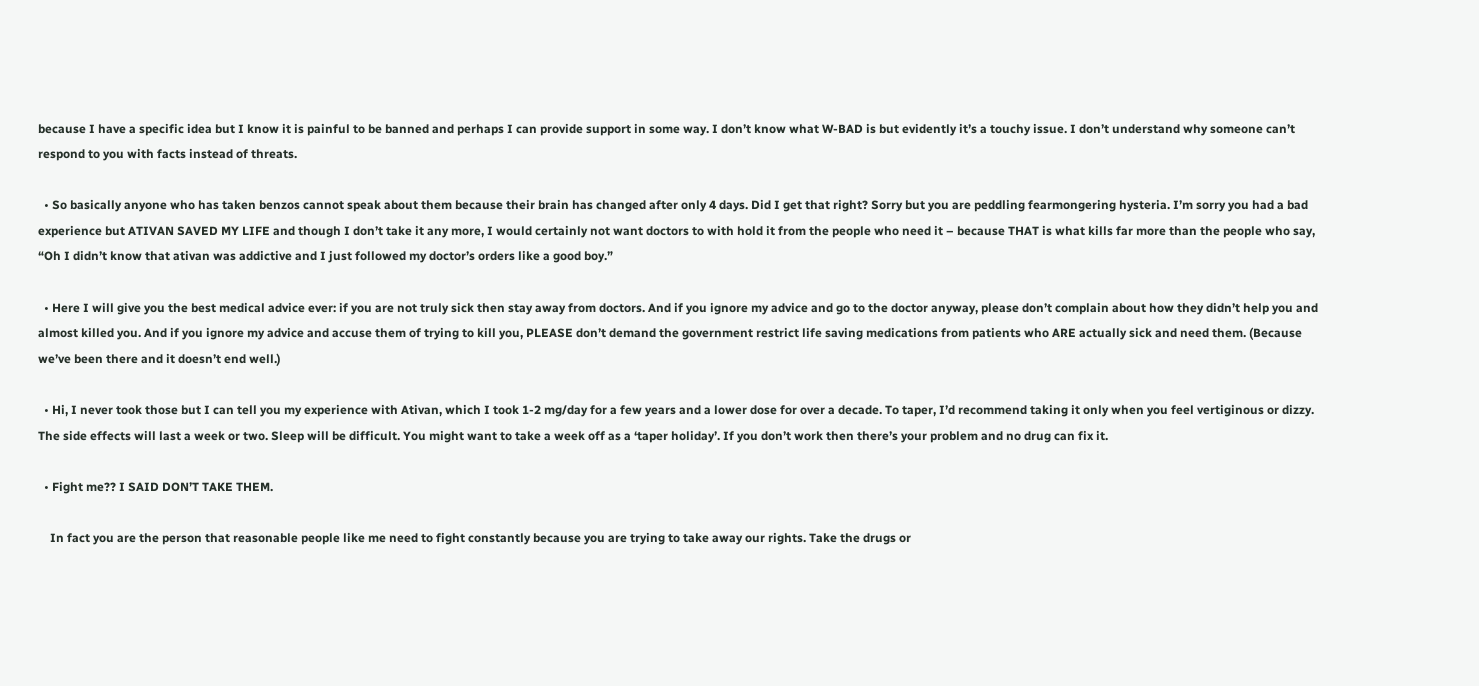because I have a specific idea but I know it is painful to be banned and perhaps I can provide support in some way. I don’t know what W-BAD is but evidently it’s a touchy issue. I don’t understand why someone can’t respond to you with facts instead of threats.

  • So basically anyone who has taken benzos cannot speak about them because their brain has changed after only 4 days. Did I get that right? Sorry but you are peddling fearmongering hysteria. I’m sorry you had a bad experience but ATIVAN SAVED MY LIFE and though I don’t take it any more, I would certainly not want doctors to with hold it from the people who need it – because THAT is what kills far more than the people who say, “Oh I didn’t know that ativan was addictive and I just followed my doctor’s orders like a good boy.”

  • Here I will give you the best medical advice ever: if you are not truly sick then stay away from doctors. And if you ignore my advice and go to the doctor anyway, please don’t complain about how they didn’t help you and almost killed you. And if you ignore my advice and accuse them of trying to kill you, PLEASE don’t demand the government restrict life saving medications from patients who ARE actually sick and need them. (Because we’ve been there and it doesn’t end well.)

  • Hi, I never took those but I can tell you my experience with Ativan, which I took 1-2 mg/day for a few years and a lower dose for over a decade. To taper, I’d recommend taking it only when you feel vertiginous or dizzy. The side effects will last a week or two. Sleep will be difficult. You might want to take a week off as a ‘taper holiday’. If you don’t work then there’s your problem and no drug can fix it.

  • Fight me?? I SAID DON’T TAKE THEM.

    In fact you are the person that reasonable people like me need to fight constantly because you are trying to take away our rights. Take the drugs or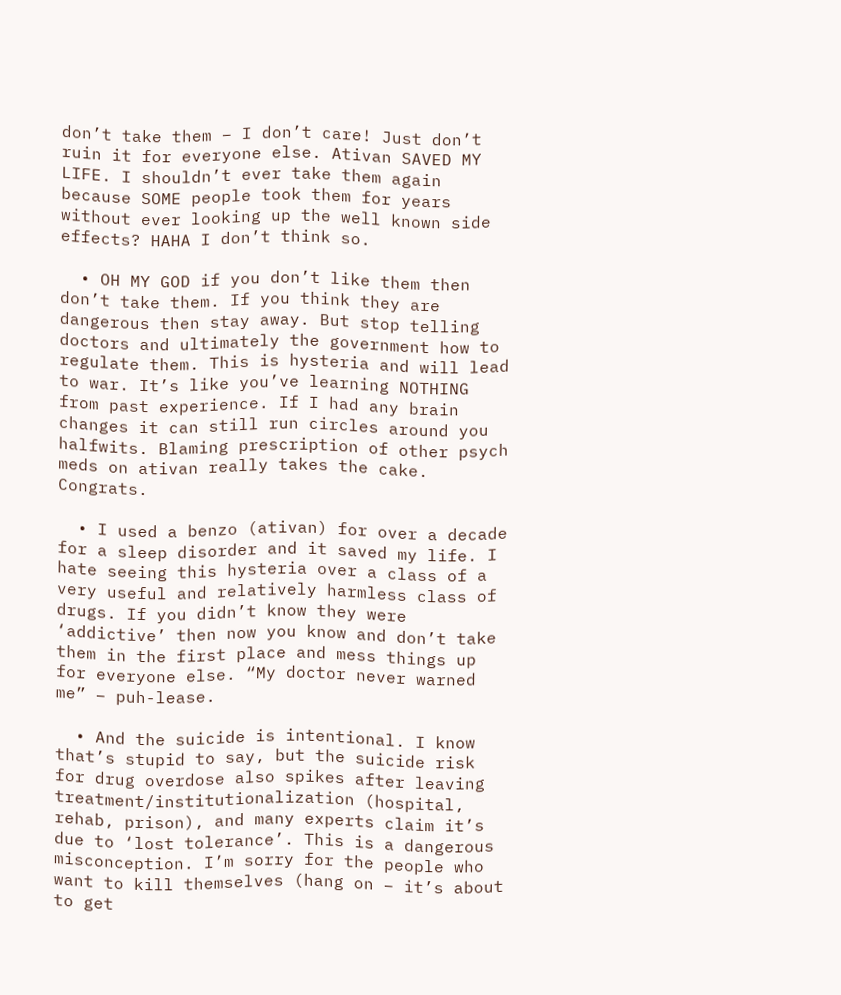don’t take them – I don’t care! Just don’t ruin it for everyone else. Ativan SAVED MY LIFE. I shouldn’t ever take them again because SOME people took them for years without ever looking up the well known side effects? HAHA I don’t think so.

  • OH MY GOD if you don’t like them then don’t take them. If you think they are dangerous then stay away. But stop telling doctors and ultimately the government how to regulate them. This is hysteria and will lead to war. It’s like you’ve learning NOTHING from past experience. If I had any brain changes it can still run circles around you halfwits. Blaming prescription of other psych meds on ativan really takes the cake. Congrats.

  • I used a benzo (ativan) for over a decade for a sleep disorder and it saved my life. I hate seeing this hysteria over a class of a very useful and relatively harmless class of drugs. If you didn’t know they were ‘addictive’ then now you know and don’t take them in the first place and mess things up for everyone else. “My doctor never warned me” – puh-lease.

  • And the suicide is intentional. I know that’s stupid to say, but the suicide risk for drug overdose also spikes after leaving treatment/institutionalization (hospital, rehab, prison), and many experts claim it’s due to ‘lost tolerance’. This is a dangerous misconception. I’m sorry for the people who want to kill themselves (hang on – it’s about to get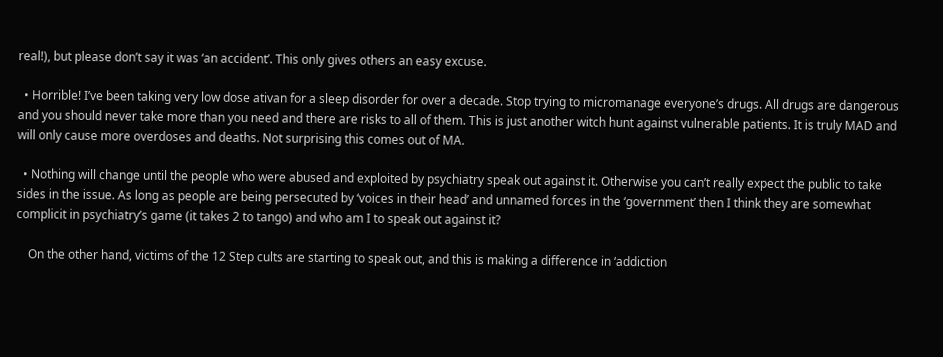real!), but please don’t say it was ‘an accident’. This only gives others an easy excuse.

  • Horrible! I’ve been taking very low dose ativan for a sleep disorder for over a decade. Stop trying to micromanage everyone’s drugs. All drugs are dangerous and you should never take more than you need and there are risks to all of them. This is just another witch hunt against vulnerable patients. It is truly MAD and will only cause more overdoses and deaths. Not surprising this comes out of MA.

  • Nothing will change until the people who were abused and exploited by psychiatry speak out against it. Otherwise you can’t really expect the public to take sides in the issue. As long as people are being persecuted by ‘voices in their head’ and unnamed forces in the ‘government’ then I think they are somewhat complicit in psychiatry’s game (it takes 2 to tango) and who am I to speak out against it?

    On the other hand, victims of the 12 Step cults are starting to speak out, and this is making a difference in ‘addiction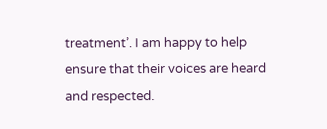treatment’. I am happy to help ensure that their voices are heard and respected.